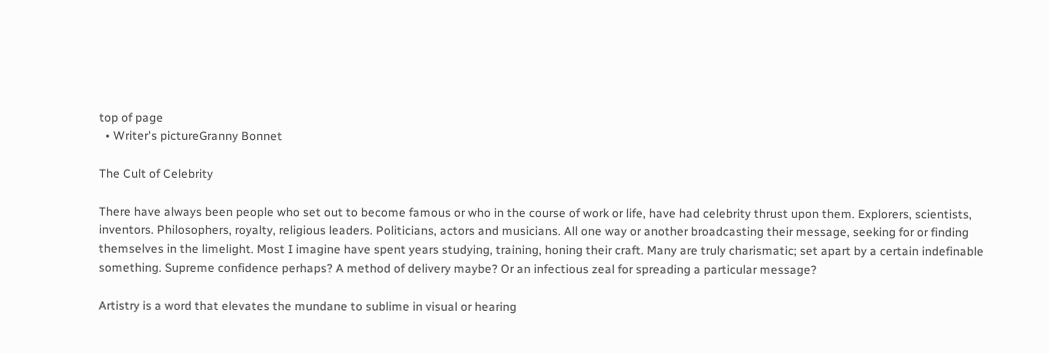top of page
  • Writer's pictureGranny Bonnet

The Cult of Celebrity

There have always been people who set out to become famous or who in the course of work or life, have had celebrity thrust upon them. Explorers, scientists, inventors. Philosophers, royalty, religious leaders. Politicians, actors and musicians. All one way or another broadcasting their message, seeking for or finding themselves in the limelight. Most I imagine have spent years studying, training, honing their craft. Many are truly charismatic; set apart by a certain indefinable something. Supreme confidence perhaps? A method of delivery maybe? Or an infectious zeal for spreading a particular message?

Artistry is a word that elevates the mundane to sublime in visual or hearing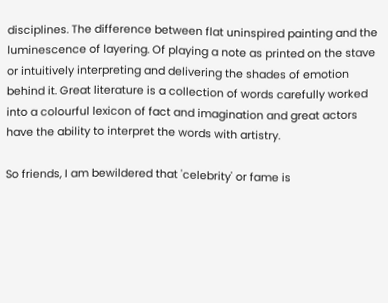disciplines. The difference between flat uninspired painting and the luminescence of layering. Of playing a note as printed on the stave or intuitively interpreting and delivering the shades of emotion behind it. Great literature is a collection of words carefully worked into a colourful lexicon of fact and imagination and great actors have the ability to interpret the words with artistry.

So friends, I am bewildered that 'celebrity' or fame is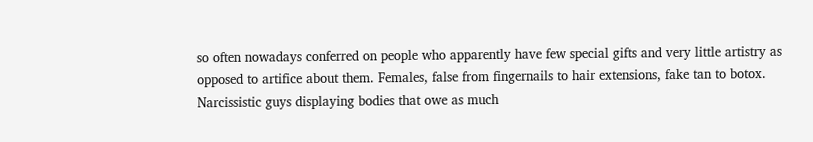so often nowadays conferred on people who apparently have few special gifts and very little artistry as opposed to artifice about them. Females, false from fingernails to hair extensions, fake tan to botox. Narcissistic guys displaying bodies that owe as much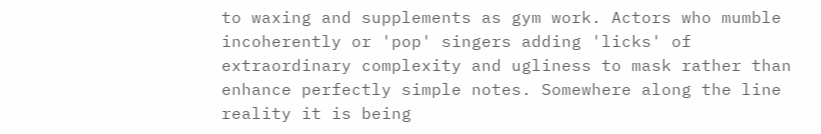to waxing and supplements as gym work. Actors who mumble incoherently or 'pop' singers adding 'licks' of extraordinary complexity and ugliness to mask rather than enhance perfectly simple notes. Somewhere along the line reality it is being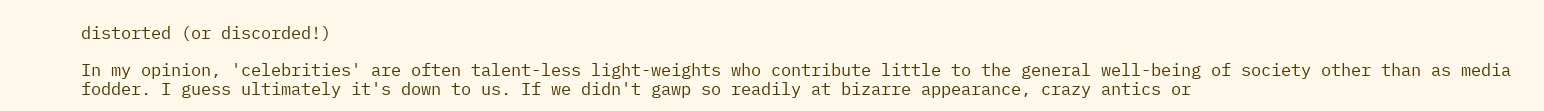distorted (or discorded!)

In my opinion, 'celebrities' are often talent-less light-weights who contribute little to the general well-being of society other than as media fodder. I guess ultimately it's down to us. If we didn't gawp so readily at bizarre appearance, crazy antics or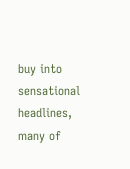buy into sensational headlines, many of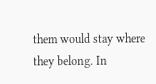them would stay where they belong. In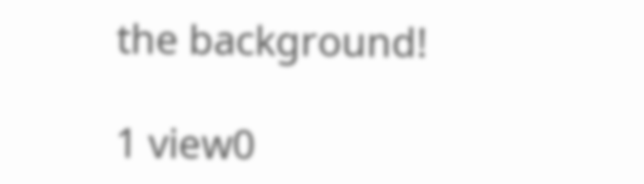the background!

1 view0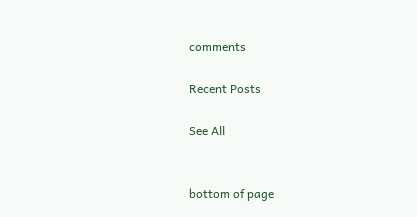comments

Recent Posts

See All


bottom of page